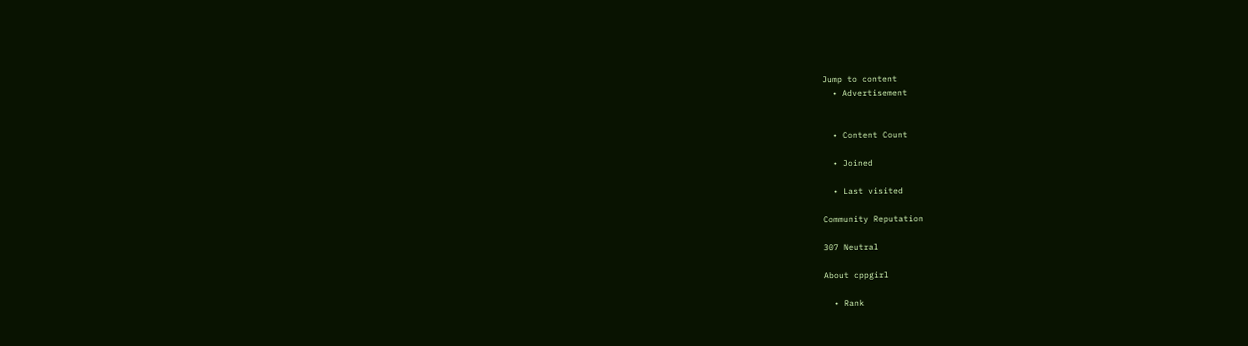Jump to content
  • Advertisement


  • Content Count

  • Joined

  • Last visited

Community Reputation

307 Neutral

About cppgirl

  • Rank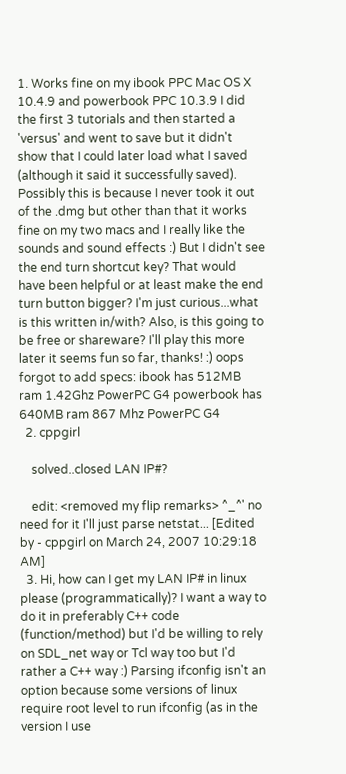1. Works fine on my ibook PPC Mac OS X 10.4.9 and powerbook PPC 10.3.9 I did the first 3 tutorials and then started a 'versus' and went to save but it didn't show that I could later load what I saved (although it said it successfully saved). Possibly this is because I never took it out of the .dmg but other than that it works fine on my two macs and I really like the sounds and sound effects :) But I didn't see the end turn shortcut key? That would have been helpful or at least make the end turn button bigger? I'm just curious...what is this written in/with? Also, is this going to be free or shareware? I'll play this more later it seems fun so far, thanks! :) oops forgot to add specs: ibook has 512MB ram 1.42Ghz PowerPC G4 powerbook has 640MB ram 867 Mhz PowerPC G4
  2. cppgirl

    solved..closed LAN IP#?

    edit: <removed my flip remarks> ^_^' no need for it I'll just parse netstat... [Edited by - cppgirl on March 24, 2007 10:29:18 AM]
  3. Hi, how can I get my LAN IP# in linux please (programmatically)? I want a way to do it in preferably C++ code (function/method) but I'd be willing to rely on SDL_net way or Tcl way too but I'd rather a C++ way :) Parsing ifconfig isn't an option because some versions of linux require root level to run ifconfig (as in the version I use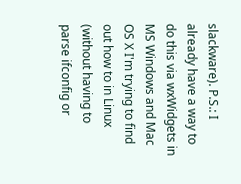slackware). P.S.: I already have a way to do this via wxWidgets in MS Windows and Mac OS X I'm trying to find out how to in Linux (without having to parse ifconfig or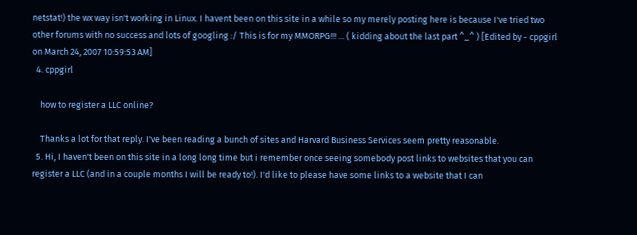netstat!) the wx way isn't working in Linux. I havent been on this site in a while so my merely posting here is because I've tried two other forums with no success and lots of googling :/ This is for my MMORPG!!! ... ( kidding about the last part ^_^ ) [Edited by - cppgirl on March 24, 2007 10:59:53 AM]
  4. cppgirl

    how to register a LLC online?

    Thanks a lot for that reply. I've been reading a bunch of sites and Harvard Business Services seem pretty reasonable.
  5. Hi, I haven't been on this site in a long long time but i remember once seeing somebody post links to websites that you can register a LLC (and in a couple months I will be ready to!). I'd like to please have some links to a website that I can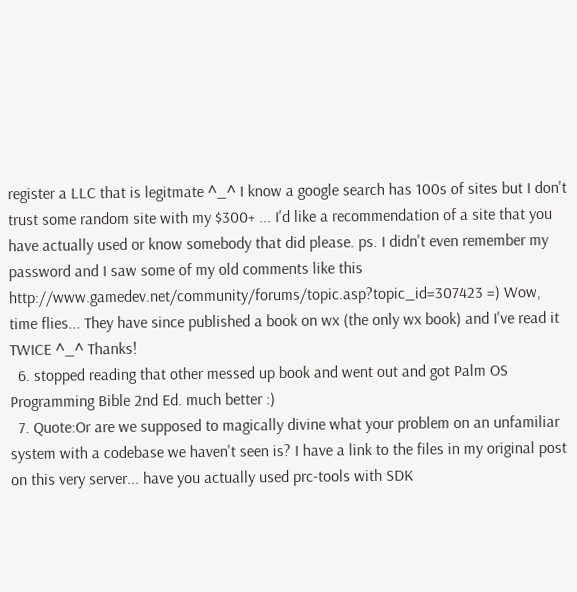register a LLC that is legitmate ^_^ I know a google search has 100s of sites but I don't trust some random site with my $300+ ... I'd like a recommendation of a site that you have actually used or know somebody that did please. ps. I didn't even remember my password and I saw some of my old comments like this http://www.gamedev.net/community/forums/topic.asp?topic_id=307423 =) Wow, time flies... They have since published a book on wx (the only wx book) and I've read it TWICE ^_^ Thanks!
  6. stopped reading that other messed up book and went out and got Palm OS Programming Bible 2nd Ed. much better :)
  7. Quote:Or are we supposed to magically divine what your problem on an unfamiliar system with a codebase we haven't seen is? I have a link to the files in my original post on this very server... have you actually used prc-tools with SDK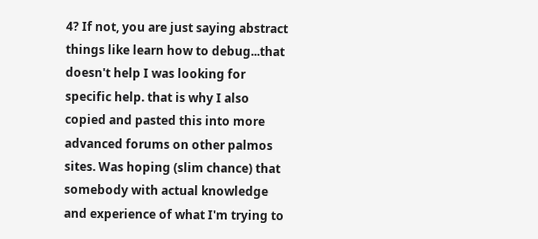4? If not, you are just saying abstract things like learn how to debug...that doesn't help I was looking for specific help. that is why I also copied and pasted this into more advanced forums on other palmos sites. Was hoping (slim chance) that somebody with actual knowledge and experience of what I'm trying to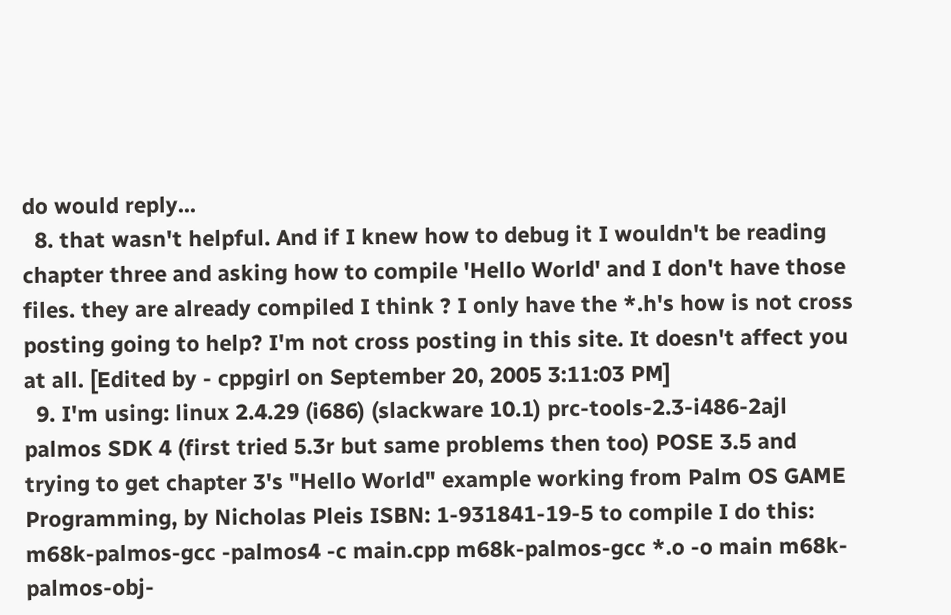do would reply...
  8. that wasn't helpful. And if I knew how to debug it I wouldn't be reading chapter three and asking how to compile 'Hello World' and I don't have those files. they are already compiled I think ? I only have the *.h's how is not cross posting going to help? I'm not cross posting in this site. It doesn't affect you at all. [Edited by - cppgirl on September 20, 2005 3:11:03 PM]
  9. I'm using: linux 2.4.29 (i686) (slackware 10.1) prc-tools-2.3-i486-2ajl palmos SDK 4 (first tried 5.3r but same problems then too) POSE 3.5 and trying to get chapter 3's "Hello World" example working from Palm OS GAME Programming, by Nicholas Pleis ISBN: 1-931841-19-5 to compile I do this: m68k-palmos-gcc -palmos4 -c main.cpp m68k-palmos-gcc *.o -o main m68k-palmos-obj-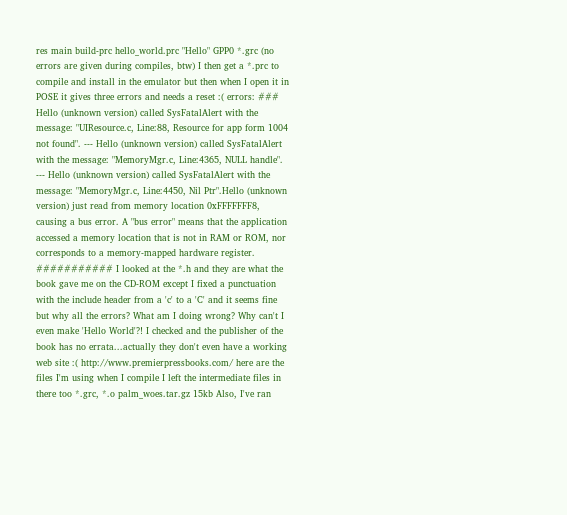res main build-prc hello_world.prc "Hello" GPP0 *.grc (no errors are given during compiles, btw) I then get a *.prc to compile and install in the emulator but then when I open it in POSE it gives three errors and needs a reset :( errors: ### Hello (unknown version) called SysFatalAlert with the message: "UIResource.c, Line:88, Resource for app form 1004 not found". --- Hello (unknown version) called SysFatalAlert with the message: "MemoryMgr.c, Line:4365, NULL handle". --- Hello (unknown version) called SysFatalAlert with the message: "MemoryMgr.c, Line:4450, Nil Ptr".Hello (unknown version) just read from memory location 0xFFFFFFF8, causing a bus error. A "bus error" means that the application accessed a memory location that is not in RAM or ROM, nor corresponds to a memory-mapped hardware register. ########### I looked at the *.h and they are what the book gave me on the CD-ROM except I fixed a punctuation with the include header from a 'c' to a 'C' and it seems fine but why all the errors? What am I doing wrong? Why can't I even make 'Hello World'?! I checked and the publisher of the book has no errata...actually they don't even have a working web site :( http://www.premierpressbooks.com/ here are the files I'm using when I compile I left the intermediate files in there too *.grc, *.o palm_woes.tar.gz 15kb Also, I've ran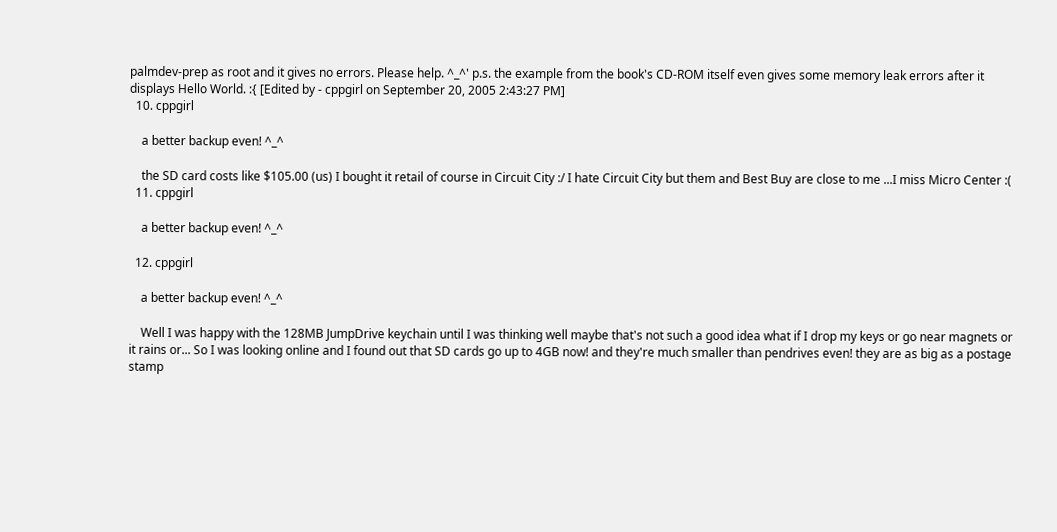palmdev-prep as root and it gives no errors. Please help. ^_^' p.s. the example from the book's CD-ROM itself even gives some memory leak errors after it displays Hello World. :{ [Edited by - cppgirl on September 20, 2005 2:43:27 PM]
  10. cppgirl

    a better backup even! ^_^

    the SD card costs like $105.00 (us) I bought it retail of course in Circuit City :/ I hate Circuit City but them and Best Buy are close to me ...I miss Micro Center :(
  11. cppgirl

    a better backup even! ^_^

  12. cppgirl

    a better backup even! ^_^

    Well I was happy with the 128MB JumpDrive keychain until I was thinking well maybe that's not such a good idea what if I drop my keys or go near magnets or it rains or... So I was looking online and I found out that SD cards go up to 4GB now! and they're much smaller than pendrives even! they are as big as a postage stamp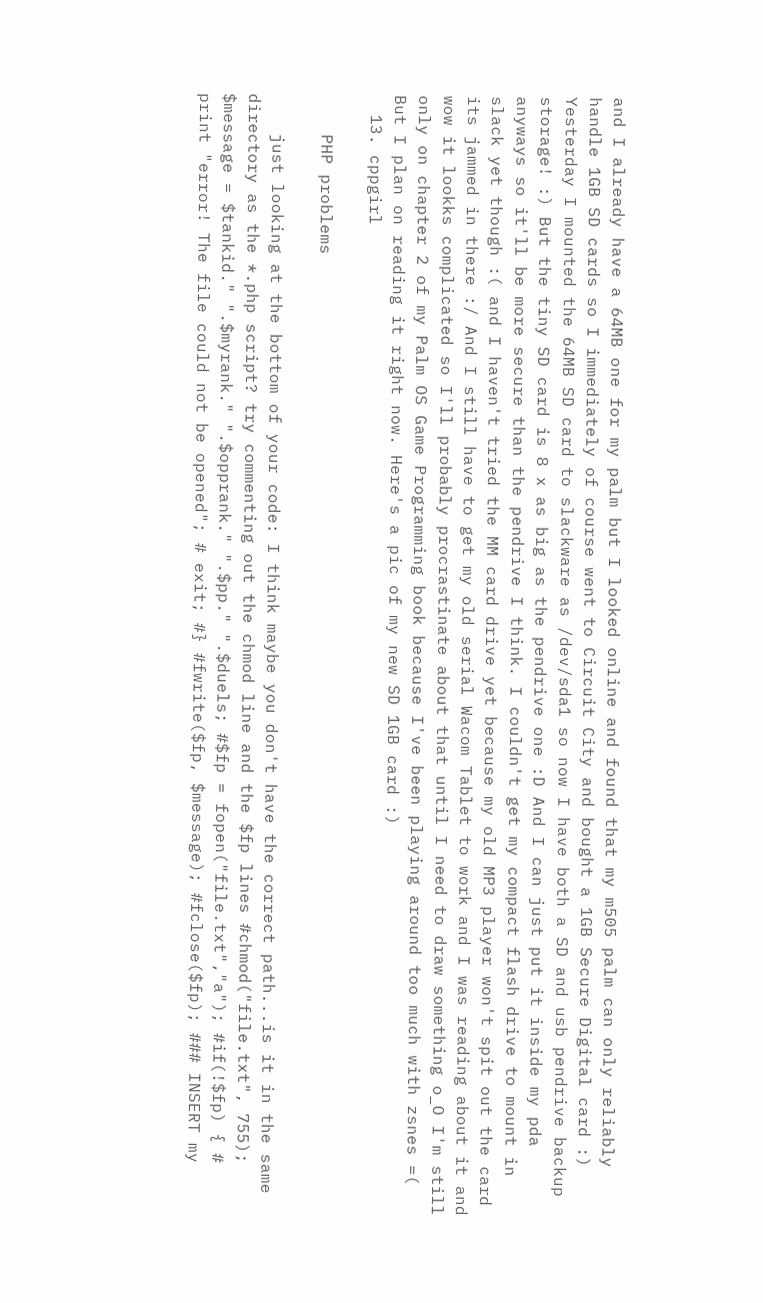and I already have a 64MB one for my palm but I looked online and found that my m505 palm can only reliably handle 1GB SD cards so I immediately of course went to Circuit City and bought a 1GB Secure Digital card :) Yesterday I mounted the 64MB SD card to slackware as /dev/sda1 so now I have both a SD and usb pendrive backup storage! :) But the tiny SD card is 8 x as big as the pendrive one :D And I can just put it inside my pda anyways so it'll be more secure than the pendrive I think. I couldn't get my compact flash drive to mount in slack yet though :( and I haven't tried the MM card drive yet because my old MP3 player won't spit out the card its jammed in there :/ And I still have to get my old serial Wacom Tablet to work and I was reading about it and wow it lookks complicated so I'll probably procrastinate about that until I need to draw something o_O I'm still only on chapter 2 of my Palm OS Game Programming book because I've been playing around too much with zsnes =( But I plan on reading it right now. Here's a pic of my new SD 1GB card :)
  13. cppgirl

    PHP problems

    just looking at the bottom of your code: I think maybe you don't have the correct path...is it in the same directory as the *.php script? try commenting out the chmod line and the $fp lines #chmod("file.txt", 755); $message = $tankid." ".$myrank." ".$opprank." ".$pp." ".$duels; #$fp = fopen("file.txt","a"); #if(!$fp) { # print "error! The file could not be opened"; # exit; #} #fwrite($fp, $message); #fclose($fp); ### INSERT my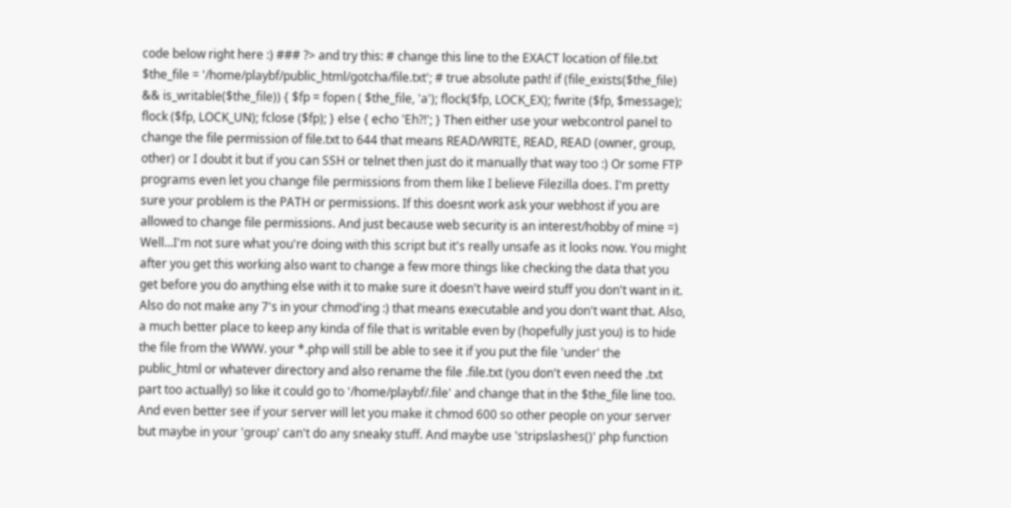code below right here :) ### ?> and try this: # change this line to the EXACT location of file.txt $the_file = '/home/playbf/public_html/gotcha/file.txt'; # true absolute path! if (file_exists($the_file) && is_writable($the_file)) { $fp = fopen ( $the_file, 'a'); flock($fp, LOCK_EX); fwrite ($fp, $message); flock ($fp, LOCK_UN); fclose ($fp); } else { echo 'Eh?!'; } Then either use your webcontrol panel to change the file permission of file.txt to 644 that means READ/WRITE, READ, READ (owner, group, other) or I doubt it but if you can SSH or telnet then just do it manually that way too :) Or some FTP programs even let you change file permissions from them like I believe Filezilla does. I'm pretty sure your problem is the PATH or permissions. If this doesnt work ask your webhost if you are allowed to change file permissions. And just because web security is an interest/hobby of mine =) Well...I'm not sure what you're doing with this script but it's really unsafe as it looks now. You might after you get this working also want to change a few more things like checking the data that you get before you do anything else with it to make sure it doesn't have weird stuff you don't want in it. Also do not make any 7's in your chmod'ing :) that means executable and you don't want that. Also, a much better place to keep any kinda of file that is writable even by (hopefully just you) is to hide the file from the WWW. your *.php will still be able to see it if you put the file 'under' the public_html or whatever directory and also rename the file .file.txt (you don't even need the .txt part too actually) so like it could go to '/home/playbf/.file' and change that in the $the_file line too. And even better see if your server will let you make it chmod 600 so other people on your server but maybe in your 'group' can't do any sneaky stuff. And maybe use 'stripslashes()' php function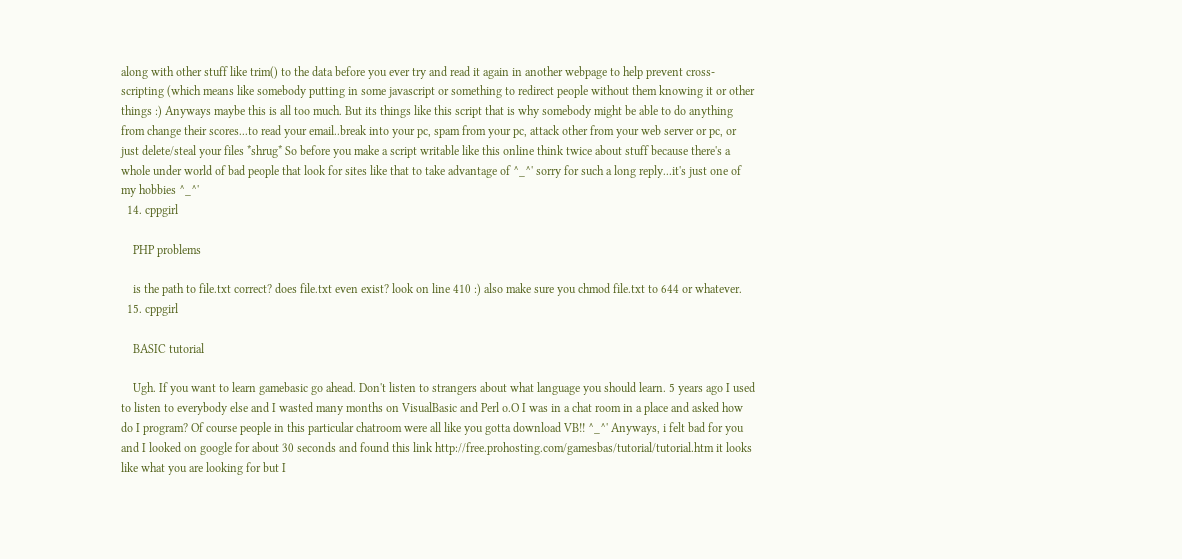along with other stuff like trim() to the data before you ever try and read it again in another webpage to help prevent cross-scripting (which means like somebody putting in some javascript or something to redirect people without them knowing it or other things :) Anyways maybe this is all too much. But its things like this script that is why somebody might be able to do anything from change their scores...to read your email..break into your pc, spam from your pc, attack other from your web server or pc, or just delete/steal your files *shrug* So before you make a script writable like this online think twice about stuff because there's a whole under world of bad people that look for sites like that to take advantage of ^_^' sorry for such a long reply...it's just one of my hobbies ^_^'
  14. cppgirl

    PHP problems

    is the path to file.txt correct? does file.txt even exist? look on line 410 :) also make sure you chmod file.txt to 644 or whatever.
  15. cppgirl

    BASIC tutorial

    Ugh. If you want to learn gamebasic go ahead. Don't listen to strangers about what language you should learn. 5 years ago I used to listen to everybody else and I wasted many months on VisualBasic and Perl o.O I was in a chat room in a place and asked how do I program? Of course people in this particular chatroom were all like you gotta download VB!! ^_^' Anyways, i felt bad for you and I looked on google for about 30 seconds and found this link http://free.prohosting.com/gamesbas/tutorial/tutorial.htm it looks like what you are looking for but I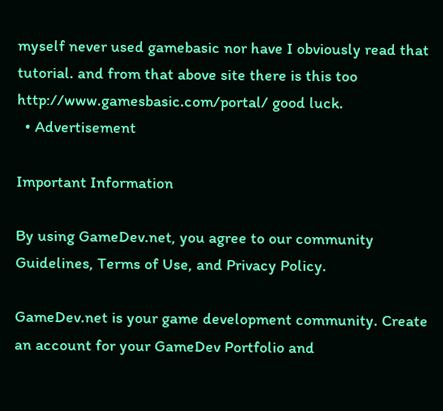myself never used gamebasic nor have I obviously read that tutorial. and from that above site there is this too http://www.gamesbasic.com/portal/ good luck.
  • Advertisement

Important Information

By using GameDev.net, you agree to our community Guidelines, Terms of Use, and Privacy Policy.

GameDev.net is your game development community. Create an account for your GameDev Portfolio and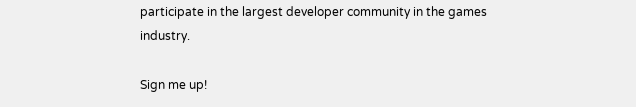participate in the largest developer community in the games industry.

Sign me up!